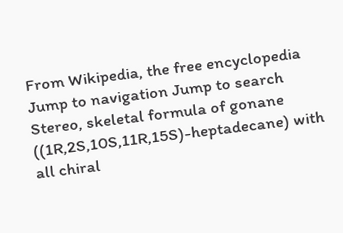From Wikipedia, the free encyclopedia
Jump to navigation Jump to search
Stereo, skeletal formula of gonane ((1R,2S,10S,11R,15S)-heptadecane) with all chiral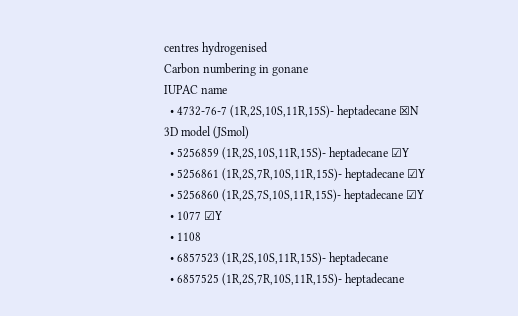centres hydrogenised
Carbon numbering in gonane
IUPAC name
  • 4732-76-7 (1R,2S,10S,11R,15S)- heptadecane ☒N
3D model (JSmol)
  • 5256859 (1R,2S,10S,11R,15S)- heptadecane ☑Y
  • 5256861 (1R,2S,7R,10S,11R,15S)- heptadecane ☑Y
  • 5256860 (1R,2S,7S,10S,11R,15S)- heptadecane ☑Y
  • 1077 ☑Y
  • 1108
  • 6857523 (1R,2S,10S,11R,15S)- heptadecane
  • 6857525 (1R,2S,7R,10S,11R,15S)- heptadecane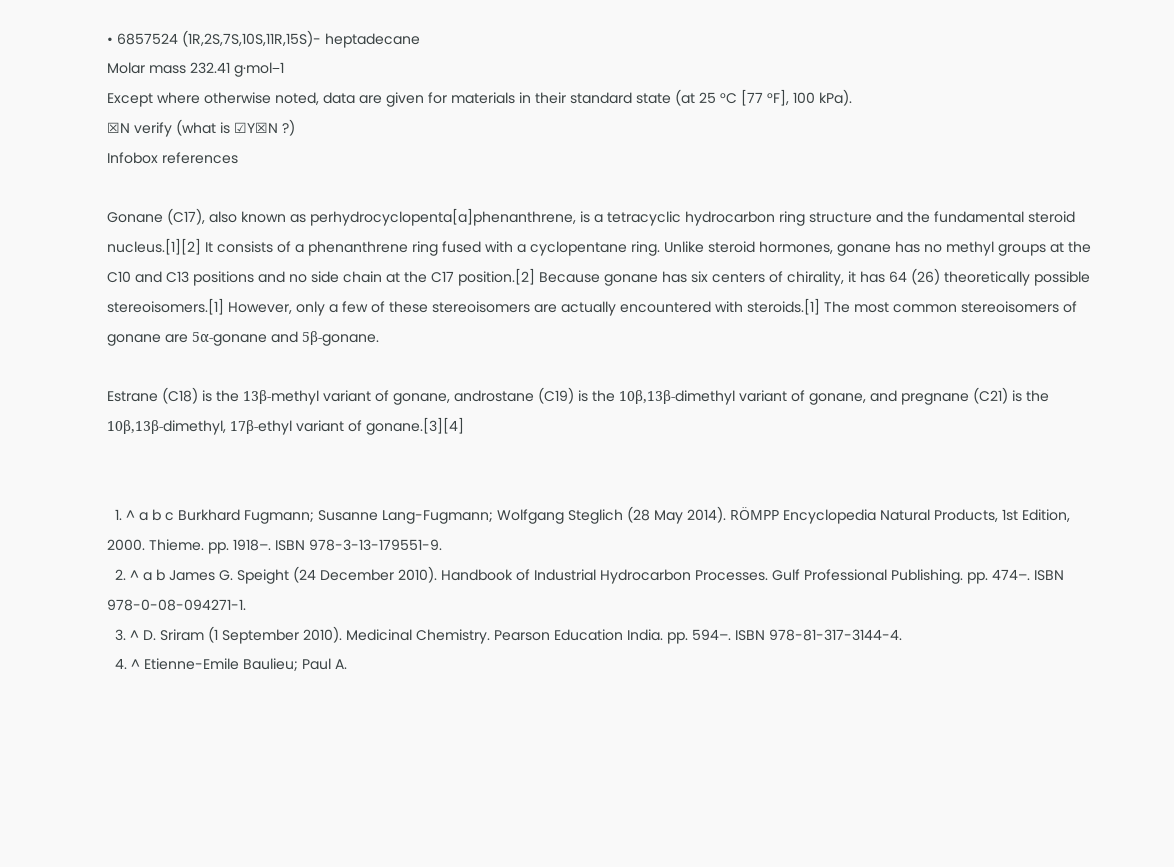• 6857524 (1R,2S,7S,10S,11R,15S)- heptadecane
Molar mass 232.41 g·mol−1
Except where otherwise noted, data are given for materials in their standard state (at 25 °C [77 °F], 100 kPa).
☒N verify (what is ☑Y☒N ?)
Infobox references

Gonane (C17), also known as perhydrocyclopenta[a]phenanthrene, is a tetracyclic hydrocarbon ring structure and the fundamental steroid nucleus.[1][2] It consists of a phenanthrene ring fused with a cyclopentane ring. Unlike steroid hormones, gonane has no methyl groups at the C10 and C13 positions and no side chain at the C17 position.[2] Because gonane has six centers of chirality, it has 64 (26) theoretically possible stereoisomers.[1] However, only a few of these stereoisomers are actually encountered with steroids.[1] The most common stereoisomers of gonane are 5α-gonane and 5β-gonane.

Estrane (C18) is the 13β-methyl variant of gonane, androstane (C19) is the 10β,13β-dimethyl variant of gonane, and pregnane (C21) is the 10β,13β-dimethyl, 17β-ethyl variant of gonane.[3][4]


  1. ^ a b c Burkhard Fugmann; Susanne Lang-Fugmann; Wolfgang Steglich (28 May 2014). RÖMPP Encyclopedia Natural Products, 1st Edition, 2000. Thieme. pp. 1918–. ISBN 978-3-13-179551-9.
  2. ^ a b James G. Speight (24 December 2010). Handbook of Industrial Hydrocarbon Processes. Gulf Professional Publishing. pp. 474–. ISBN 978-0-08-094271-1.
  3. ^ D. Sriram (1 September 2010). Medicinal Chemistry. Pearson Education India. pp. 594–. ISBN 978-81-317-3144-4.
  4. ^ Etienne-Emile Baulieu; Paul A.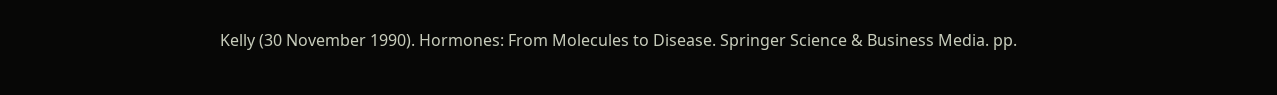Kelly (30 November 1990). Hormones: From Molecules to Disease. Springer Science & Business Media. pp.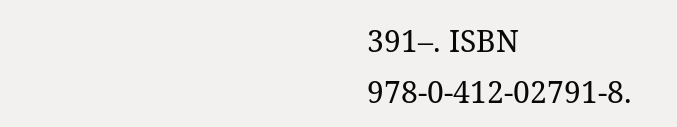391–. ISBN 978-0-412-02791-8.